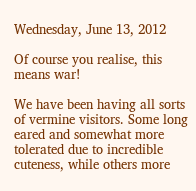Wednesday, June 13, 2012

Of course you realise, this means war!

We have been having all sorts of vermine visitors. Some long eared and somewhat more tolerated due to incredible cuteness, while others more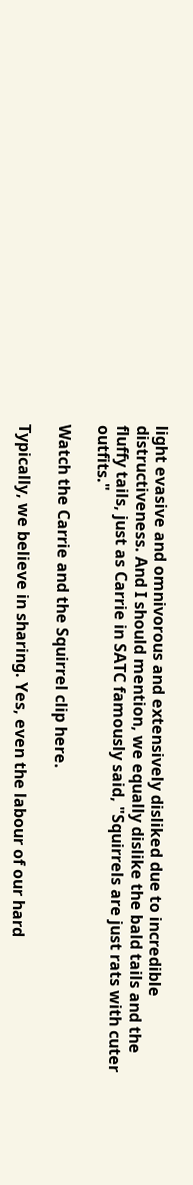light evasive and omnivorous and extensively disliked due to incredible distructiveness. And I should mention, we equally dislike the bald tails and the fluffy tails, just as Carrie in SATC famously said, "Squirrels are just rats with cuter outfits."

Watch the Carrie and the Squirrel clip here.

Typically, we believe in sharing. Yes, even the labour of our hard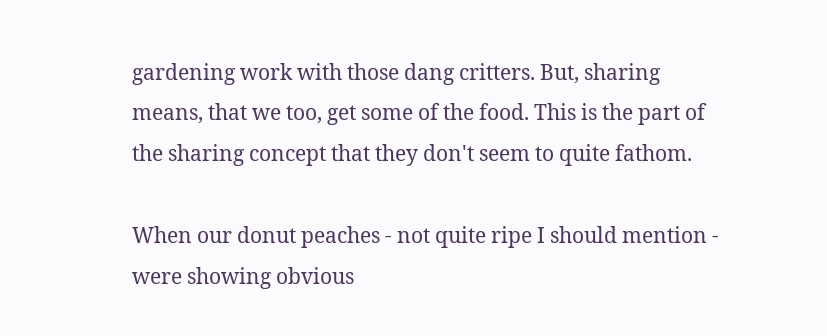gardening work with those dang critters. But, sharing means, that we too, get some of the food. This is the part of the sharing concept that they don't seem to quite fathom.

When our donut peaches - not quite ripe I should mention - were showing obvious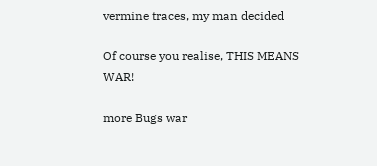vermine traces, my man decided

Of course you realise, THIS MEANS WAR!

more Bugs war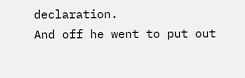declaration.
And off he went to put out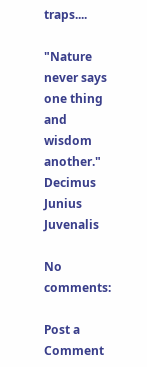traps....

"Nature never says one thing and wisdom another." Decimus Junius Juvenalis

No comments:

Post a Comment